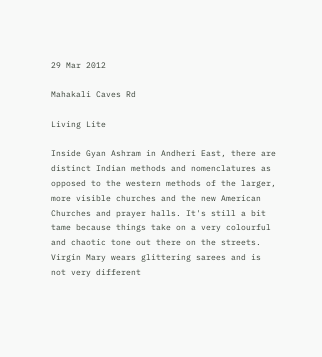29 Mar 2012

Mahakali Caves Rd

Living Lite

Inside Gyan Ashram in Andheri East, there are distinct Indian methods and nomenclatures as opposed to the western methods of the larger, more visible churches and the new American Churches and prayer halls. It's still a bit tame because things take on a very colourful and chaotic tone out there on the streets. Virgin Mary wears glittering sarees and is not very different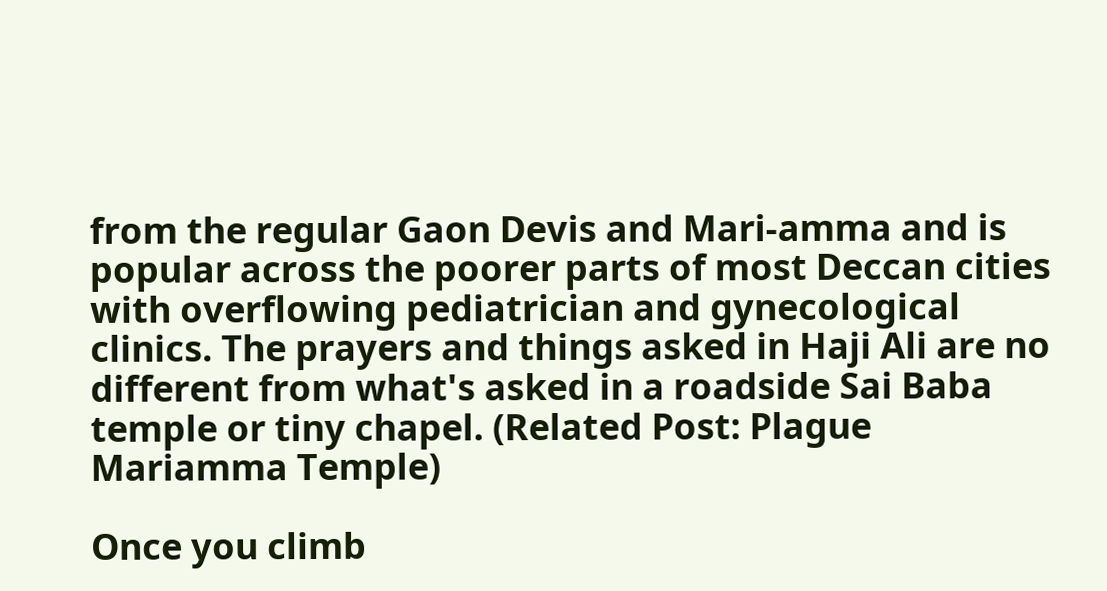from the regular Gaon Devis and Mari-amma and is popular across the poorer parts of most Deccan cities with overflowing pediatrician and gynecological clinics. The prayers and things asked in Haji Ali are no different from what's asked in a roadside Sai Baba temple or tiny chapel. (Related Post: Plague Mariamma Temple)

Once you climb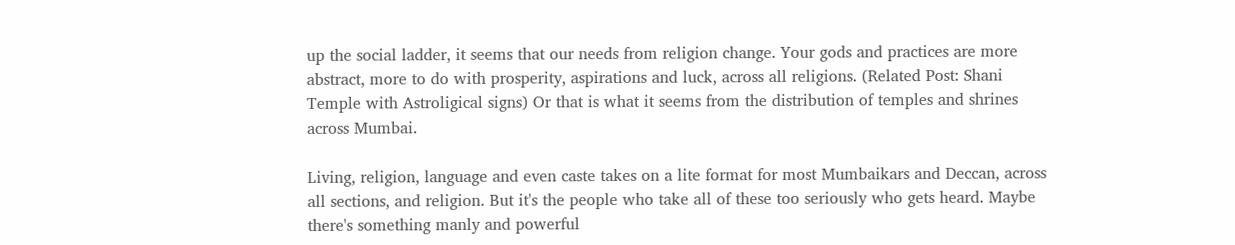up the social ladder, it seems that our needs from religion change. Your gods and practices are more abstract, more to do with prosperity, aspirations and luck, across all religions. (Related Post: Shani Temple with Astroligical signs) Or that is what it seems from the distribution of temples and shrines across Mumbai.

Living, religion, language and even caste takes on a lite format for most Mumbaikars and Deccan, across all sections, and religion. But it's the people who take all of these too seriously who gets heard. Maybe there's something manly and powerful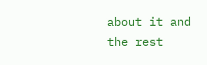about it and the rest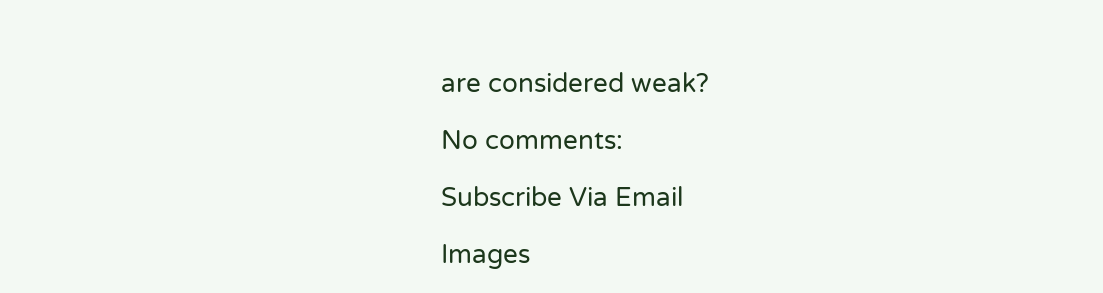are considered weak?

No comments:

Subscribe Via Email

Images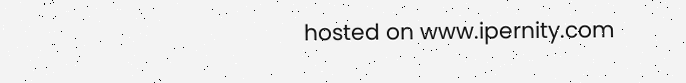hosted on www.ipernity.com